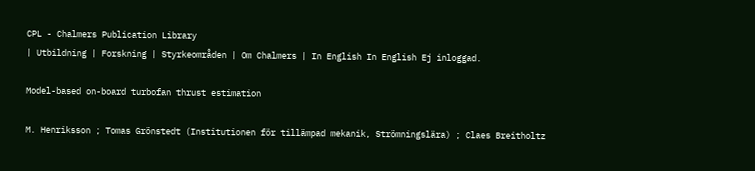CPL - Chalmers Publication Library
| Utbildning | Forskning | Styrkeområden | Om Chalmers | In English In English Ej inloggad.

Model-based on-board turbofan thrust estimation

M. Henriksson ; Tomas Grönstedt (Institutionen för tillämpad mekanik, Strömningslära) ; Claes Breitholtz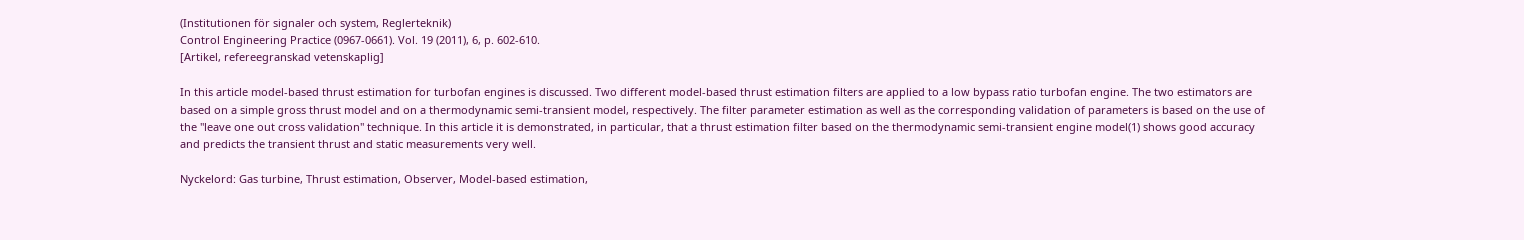(Institutionen för signaler och system, Reglerteknik)
Control Engineering Practice (0967-0661). Vol. 19 (2011), 6, p. 602-610.
[Artikel, refereegranskad vetenskaplig]

In this article model-based thrust estimation for turbofan engines is discussed. Two different model-based thrust estimation filters are applied to a low bypass ratio turbofan engine. The two estimators are based on a simple gross thrust model and on a thermodynamic semi-transient model, respectively. The filter parameter estimation as well as the corresponding validation of parameters is based on the use of the "leave one out cross validation" technique. In this article it is demonstrated, in particular, that a thrust estimation filter based on the thermodynamic semi-transient engine model(1) shows good accuracy and predicts the transient thrust and static measurements very well.

Nyckelord: Gas turbine, Thrust estimation, Observer, Model-based estimation,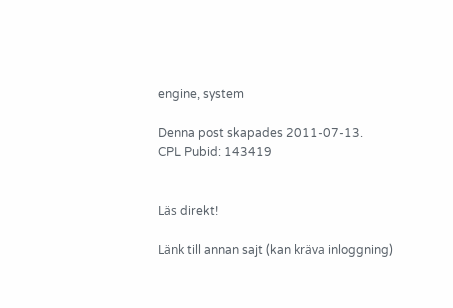engine, system

Denna post skapades 2011-07-13.
CPL Pubid: 143419


Läs direkt!

Länk till annan sajt (kan kräva inloggning)